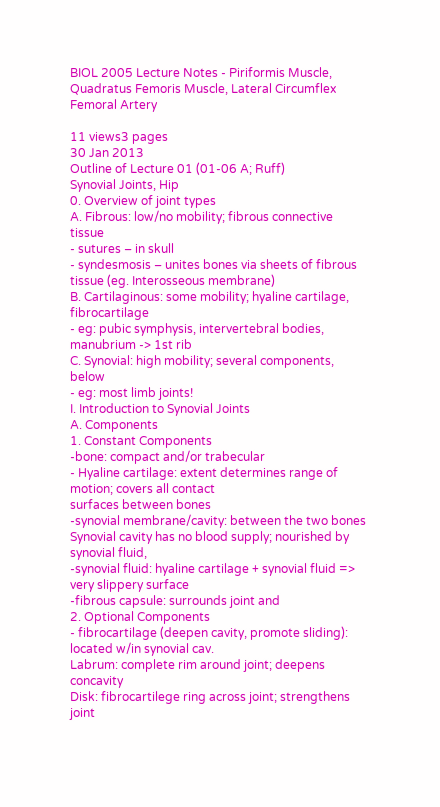BIOL 2005 Lecture Notes - Piriformis Muscle, Quadratus Femoris Muscle, Lateral Circumflex Femoral Artery

11 views3 pages
30 Jan 2013
Outline of Lecture 01 (01-06 A; Ruff)
Synovial Joints, Hip
0. Overview of joint types
A. Fibrous: low/no mobility; fibrous connective tissue
- sutures – in skull
- syndesmosis – unites bones via sheets of fibrous tissue (eg. Interosseous membrane)
B. Cartilaginous: some mobility; hyaline cartilage, fibrocartilage
- eg: pubic symphysis, intervertebral bodies, manubrium -> 1st rib
C. Synovial: high mobility; several components, below
- eg: most limb joints!
I. Introduction to Synovial Joints
A. Components
1. Constant Components
-bone: compact and/or trabecular
- Hyaline cartilage: extent determines range of motion; covers all contact
surfaces between bones
-synovial membrane/cavity: between the two bones
Synovial cavity has no blood supply; nourished by synovial fluid,
-synovial fluid: hyaline cartilage + synovial fluid => very slippery surface
-fibrous capsule: surrounds joint and
2. Optional Components
- fibrocartilage (deepen cavity, promote sliding): located w/in synovial cav.
Labrum: complete rim around joint; deepens concavity
Disk: fibrocartilege ring across joint; strengthens joint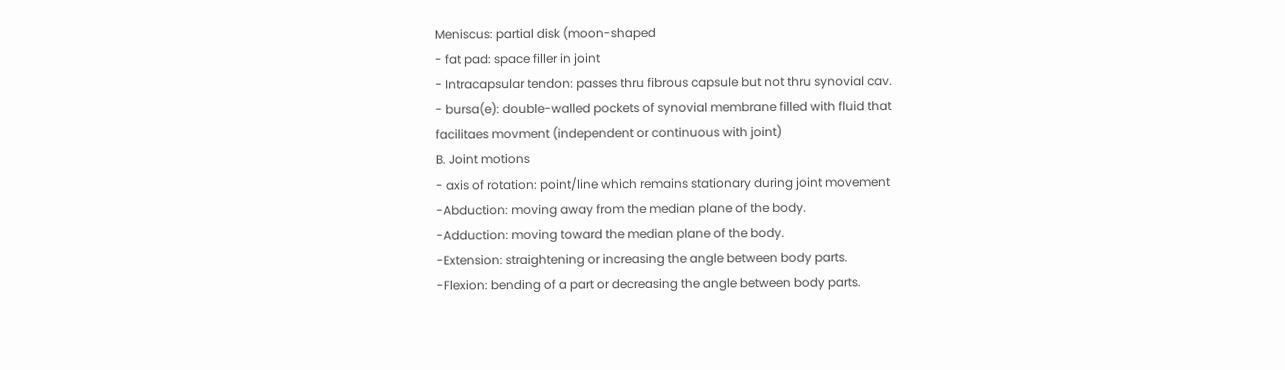Meniscus: partial disk (moon-shaped
- fat pad: space filler in joint
- Intracapsular tendon: passes thru fibrous capsule but not thru synovial cav.
- bursa(e): double-walled pockets of synovial membrane filled with fluid that
facilitaes movment (independent or continuous with joint)
B. Joint motions
- axis of rotation: point/line which remains stationary during joint movement
-Abduction: moving away from the median plane of the body.
-Adduction: moving toward the median plane of the body.
-Extension: straightening or increasing the angle between body parts.
-Flexion: bending of a part or decreasing the angle between body parts.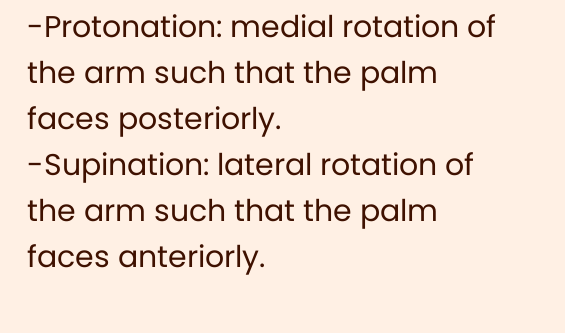-Protonation: medial rotation of the arm such that the palm faces posteriorly.
-Supination: lateral rotation of the arm such that the palm faces anteriorly.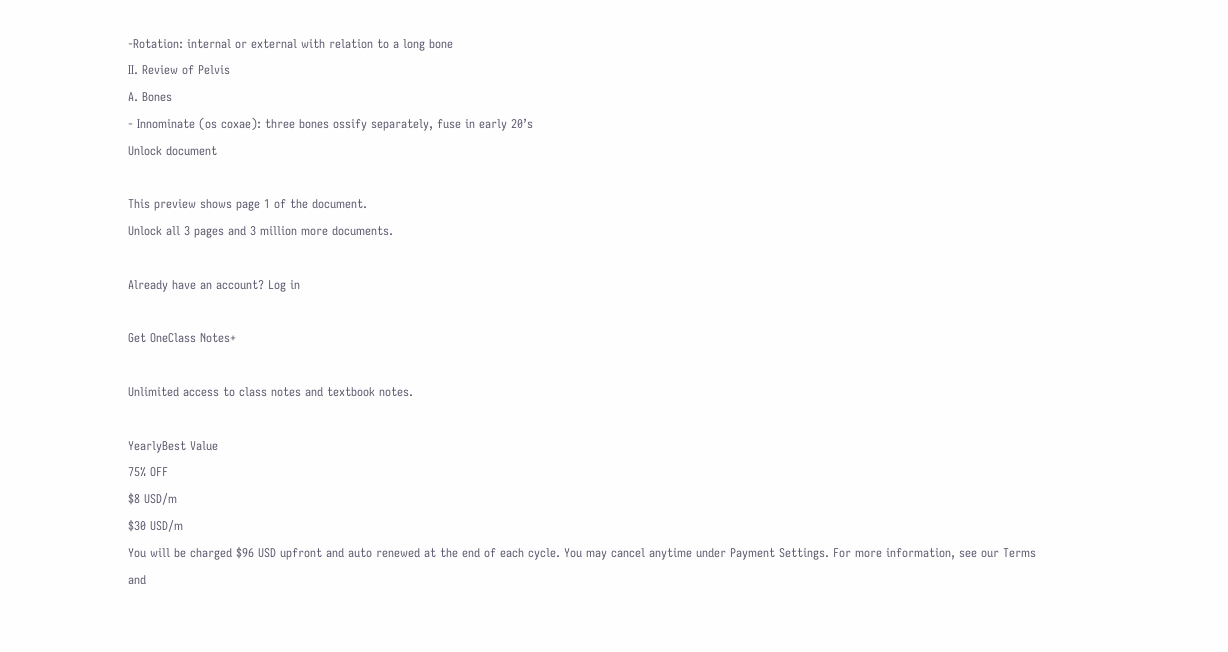-Rotation: internal or external with relation to a long bone
II. Review of Pelvis
A. Bones
- Innominate (os coxae): three bones ossify separately, fuse in early 20’s
Unlock document

This preview shows page 1 of the document.
Unlock all 3 pages and 3 million more documents.

Already have an account? Log in

Get OneClass Notes+

Unlimited access to class notes and textbook notes.

YearlyBest Value
75% OFF
$8 USD/m
$30 USD/m
You will be charged $96 USD upfront and auto renewed at the end of each cycle. You may cancel anytime under Payment Settings. For more information, see our Terms and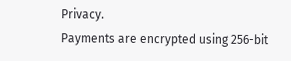Privacy.
Payments are encrypted using 256-bit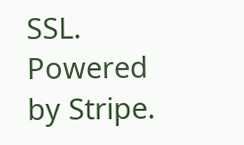SSL. Powered by Stripe.